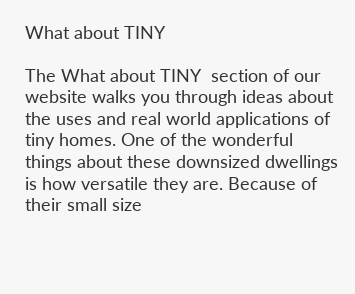What about TINY

The What about TINY  section of our website walks you through ideas about the uses and real world applications of tiny homes. One of the wonderful things about these downsized dwellings is how versatile they are. Because of their small size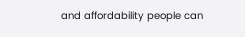and affordability people can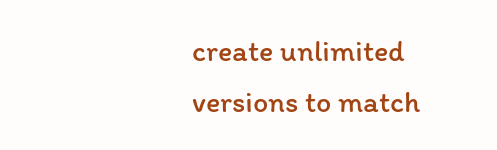create unlimited versions to match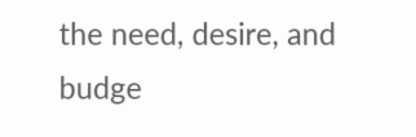the need, desire, and budge